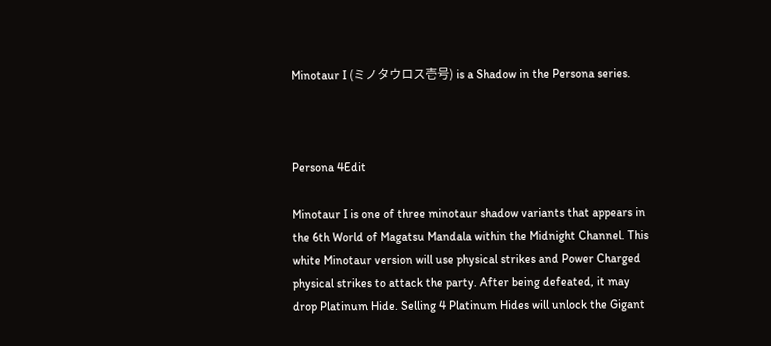Minotaur I (ミノタウロス壱号) is a Shadow in the Persona series.



Persona 4Edit

Minotaur I is one of three minotaur shadow variants that appears in the 6th World of Magatsu Mandala within the Midnight Channel. This white Minotaur version will use physical strikes and Power Charged physical strikes to attack the party. After being defeated, it may drop Platinum Hide. Selling 4 Platinum Hides will unlock the Gigant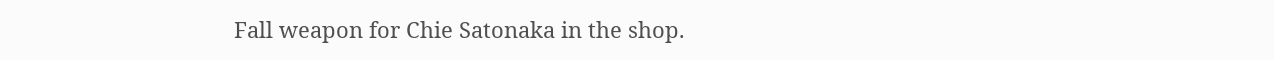Fall weapon for Chie Satonaka in the shop.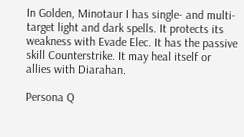In Golden, Minotaur I has single- and multi-target light and dark spells. It protects its weakness with Evade Elec. It has the passive skill Counterstrike. It may heal itself or allies with Diarahan.

Persona Q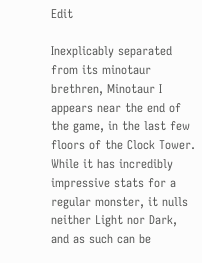Edit

Inexplicably separated from its minotaur brethren, Minotaur I appears near the end of the game, in the last few floors of the Clock Tower. While it has incredibly impressive stats for a regular monster, it nulls neither Light nor Dark, and as such can be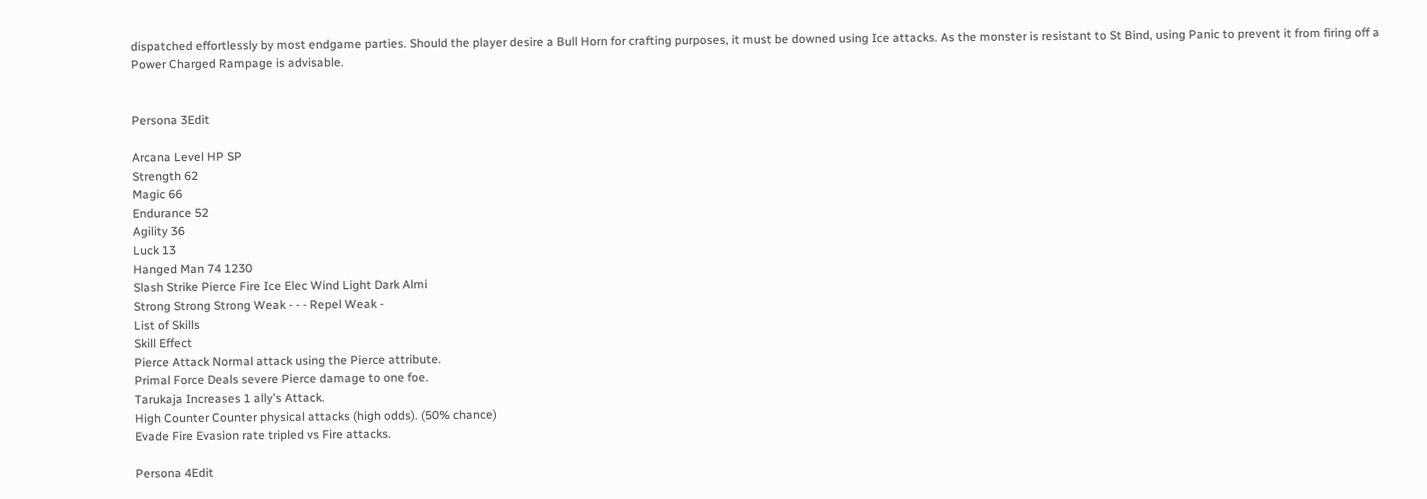dispatched effortlessly by most endgame parties. Should the player desire a Bull Horn for crafting purposes, it must be downed using Ice attacks. As the monster is resistant to St Bind, using Panic to prevent it from firing off a Power Charged Rampage is advisable.


Persona 3Edit

Arcana Level HP SP
Strength 62
Magic 66
Endurance 52
Agility 36
Luck 13
Hanged Man 74 1230
Slash Strike Pierce Fire Ice Elec Wind Light Dark Almi
Strong Strong Strong Weak - - - Repel Weak -
List of Skills
Skill Effect
Pierce Attack Normal attack using the Pierce attribute.
Primal Force Deals severe Pierce damage to one foe.
Tarukaja Increases 1 ally's Attack.
High Counter Counter physical attacks (high odds). (50% chance)
Evade Fire Evasion rate tripled vs Fire attacks.

Persona 4Edit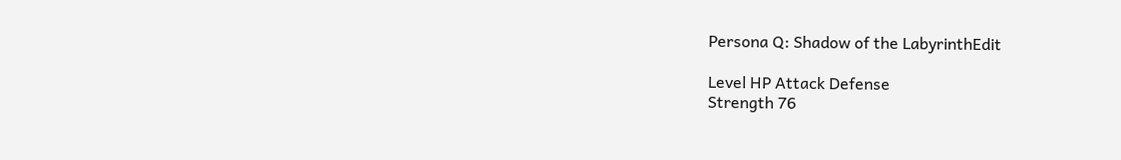Persona Q: Shadow of the LabyrinthEdit

Level HP Attack Defense
Strength 76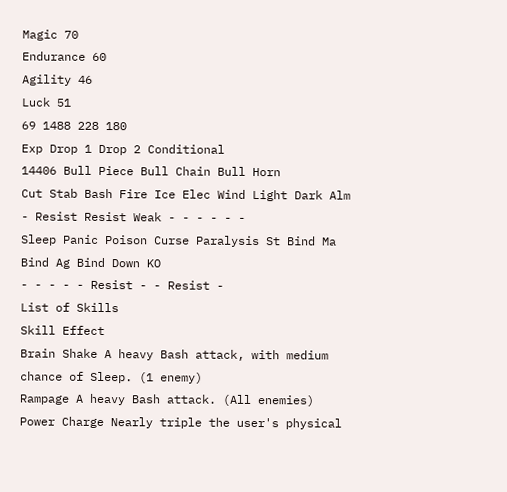Magic 70
Endurance 60
Agility 46
Luck 51
69 1488 228 180
Exp Drop 1 Drop 2 Conditional
14406 Bull Piece Bull Chain Bull Horn
Cut Stab Bash Fire Ice Elec Wind Light Dark Alm
- Resist Resist Weak - - - - - -
Sleep Panic Poison Curse Paralysis St Bind Ma Bind Ag Bind Down KO
- - - - - Resist - - Resist -
List of Skills
Skill Effect
Brain Shake A heavy Bash attack, with medium chance of Sleep. (1 enemy)
Rampage A heavy Bash attack. (All enemies)
Power Charge Nearly triple the user's physical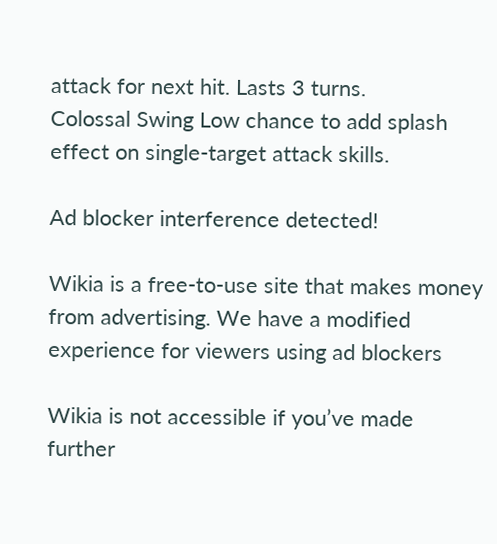attack for next hit. Lasts 3 turns.
Colossal Swing Low chance to add splash effect on single-target attack skills.

Ad blocker interference detected!

Wikia is a free-to-use site that makes money from advertising. We have a modified experience for viewers using ad blockers

Wikia is not accessible if you’ve made further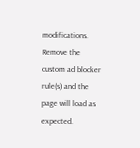modifications. Remove the custom ad blocker rule(s) and the page will load as expected.